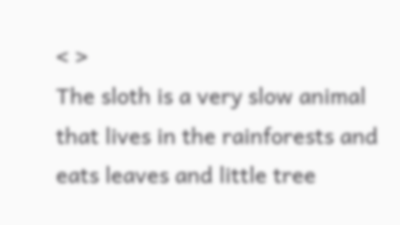< >
The sloth is a very slow animal that lives in the rainforests and eats leaves and little tree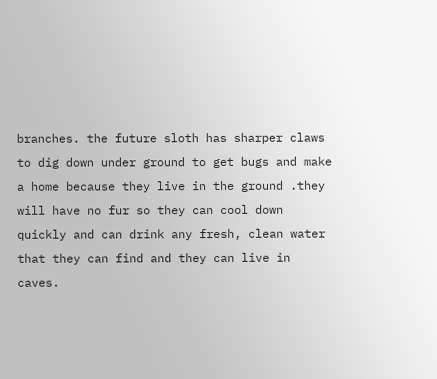branches. the future sloth has sharper claws to dig down under ground to get bugs and make a home because they live in the ground .they will have no fur so they can cool down quickly and can drink any fresh, clean water that they can find and they can live in caves.